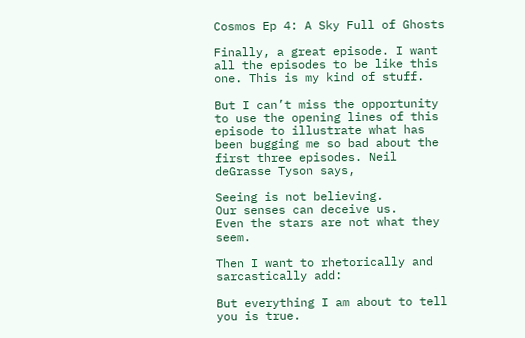Cosmos Ep 4: A Sky Full of Ghosts

Finally, a great episode. I want all the episodes to be like this one. This is my kind of stuff.

But I can’t miss the opportunity to use the opening lines of this episode to illustrate what has been bugging me so bad about the first three episodes. Neil deGrasse Tyson says,

Seeing is not believing.
Our senses can deceive us.
Even the stars are not what they seem.

Then I want to rhetorically and sarcastically add:

But everything I am about to tell you is true.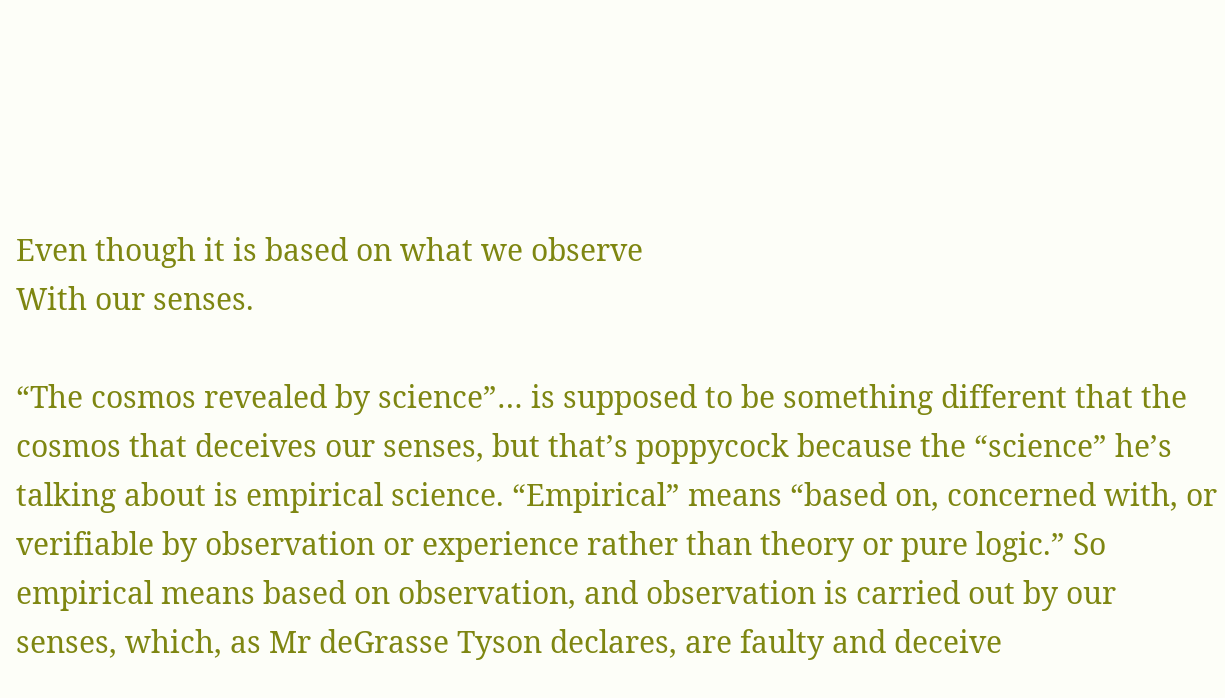Even though it is based on what we observe
With our senses.

“The cosmos revealed by science”… is supposed to be something different that the cosmos that deceives our senses, but that’s poppycock because the “science” he’s talking about is empirical science. “Empirical” means “based on, concerned with, or verifiable by observation or experience rather than theory or pure logic.” So empirical means based on observation, and observation is carried out by our senses, which, as Mr deGrasse Tyson declares, are faulty and deceive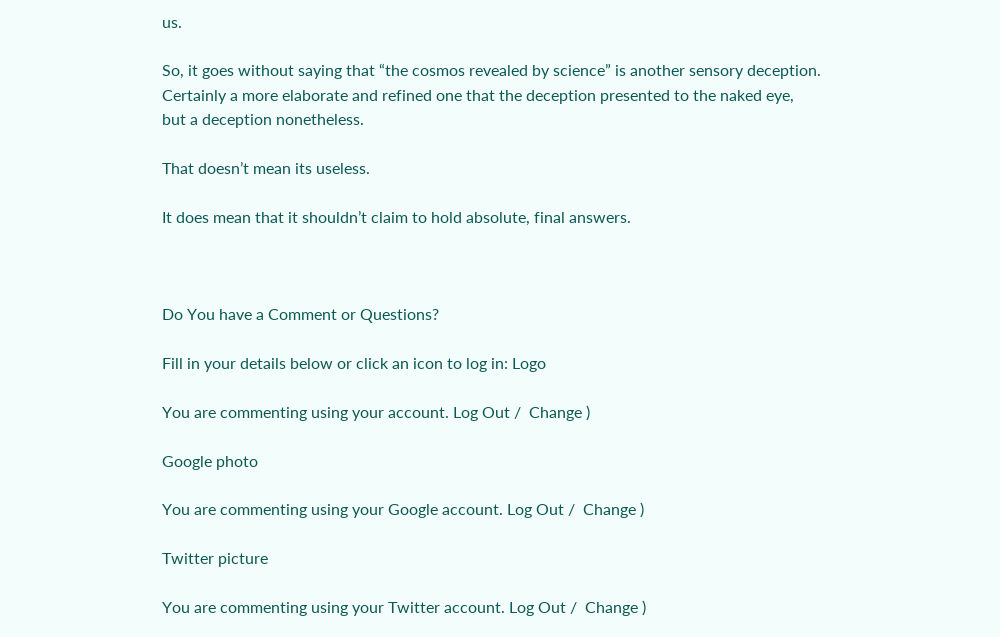us.

So, it goes without saying that “the cosmos revealed by science” is another sensory deception. Certainly a more elaborate and refined one that the deception presented to the naked eye, but a deception nonetheless.

That doesn’t mean its useless.

It does mean that it shouldn’t claim to hold absolute, final answers.



Do You have a Comment or Questions?

Fill in your details below or click an icon to log in: Logo

You are commenting using your account. Log Out /  Change )

Google photo

You are commenting using your Google account. Log Out /  Change )

Twitter picture

You are commenting using your Twitter account. Log Out /  Change )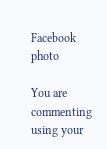Facebook photo

You are commenting using your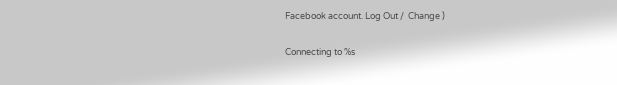Facebook account. Log Out /  Change )

Connecting to %s